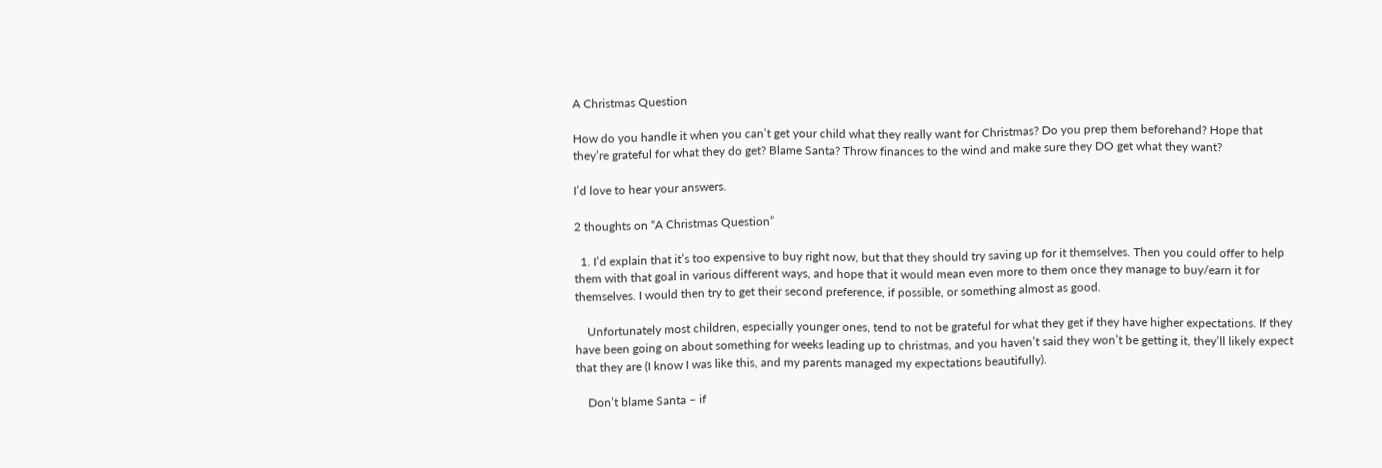A Christmas Question

How do you handle it when you can’t get your child what they really want for Christmas? Do you prep them beforehand? Hope that they’re grateful for what they do get? Blame Santa? Throw finances to the wind and make sure they DO get what they want?

I’d love to hear your answers.

2 thoughts on “A Christmas Question”

  1. I’d explain that it’s too expensive to buy right now, but that they should try saving up for it themselves. Then you could offer to help them with that goal in various different ways, and hope that it would mean even more to them once they manage to buy/earn it for themselves. I would then try to get their second preference, if possible, or something almost as good.

    Unfortunately most children, especially younger ones, tend to not be grateful for what they get if they have higher expectations. If they have been going on about something for weeks leading up to christmas, and you haven’t said they won’t be getting it, they’ll likely expect that they are (I know I was like this, and my parents managed my expectations beautifully).

    Don’t blame Santa – if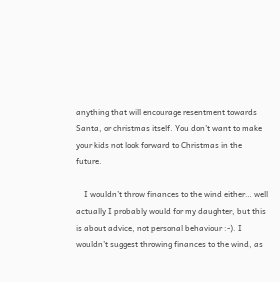anything that will encourage resentment towards Santa, or christmas itself. You don’t want to make your kids not look forward to Christmas in the future.

    I wouldn’t throw finances to the wind either… well actually I probably would for my daughter, but this is about advice, not personal behaviour :-). I wouldn’t suggest throwing finances to the wind, as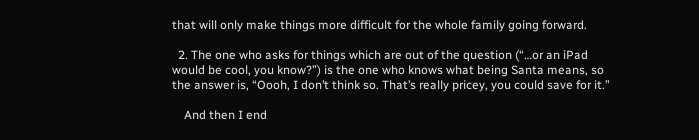that will only make things more difficult for the whole family going forward.

  2. The one who asks for things which are out of the question (“…or an iPad would be cool, you know?”) is the one who knows what being Santa means, so the answer is, “Oooh, I don’t think so. That’s really pricey, you could save for it.”

    And then I end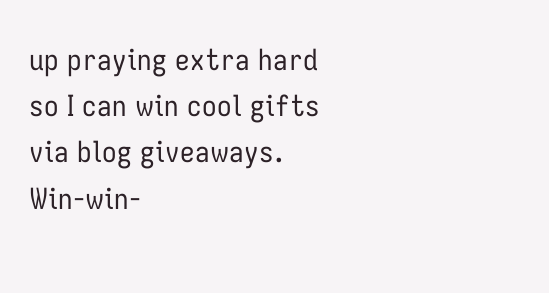up praying extra hard so I can win cool gifts via blog giveaways. Win-win-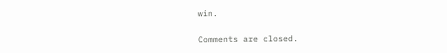win.

Comments are closed.